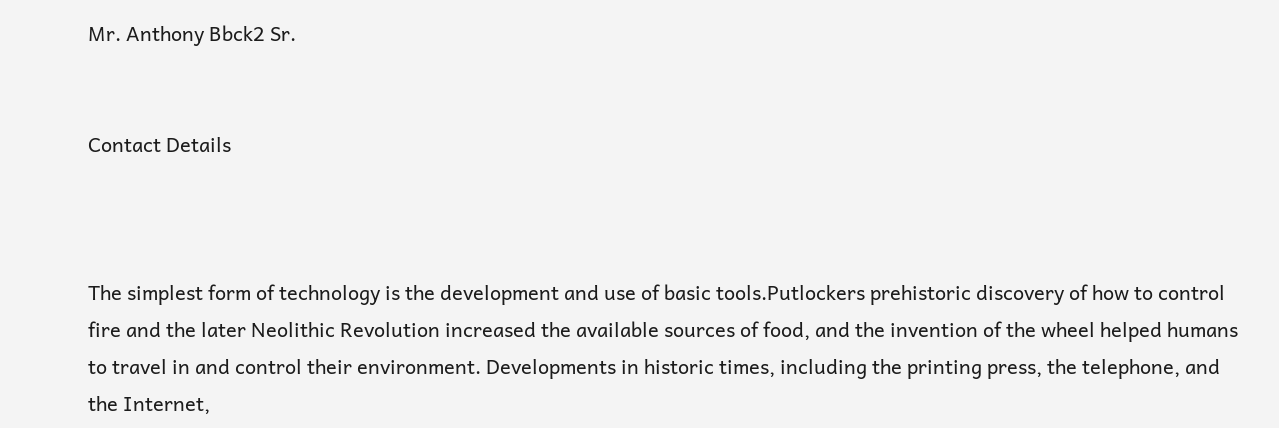Mr. Anthony Bbck2 Sr.


Contact Details



The simplest form of technology is the development and use of basic tools.Putlockers prehistoric discovery of how to control fire and the later Neolithic Revolution increased the available sources of food, and the invention of the wheel helped humans to travel in and control their environment. Developments in historic times, including the printing press, the telephone, and the Internet,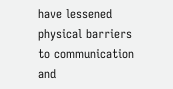have lessened physical barriers to communication and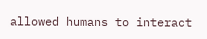allowed humans to interact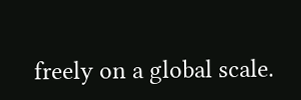freely on a global scale.